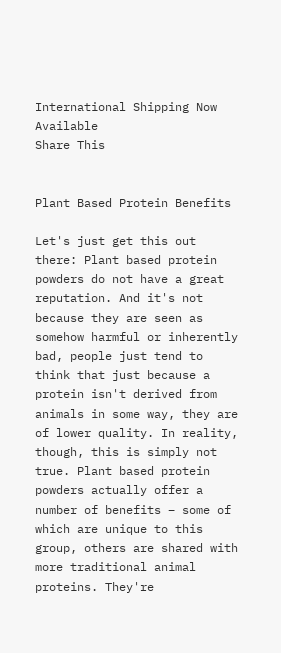International Shipping Now Available
Share This


Plant Based Protein Benefits

Let's just get this out there: Plant based protein powders do not have a great reputation. And it's not because they are seen as somehow harmful or inherently bad, people just tend to think that just because a protein isn't derived from animals in some way, they are of lower quality. In reality, though, this is simply not true. Plant based protein powders actually offer a number of benefits – some of which are unique to this group, others are shared with more traditional animal proteins. They're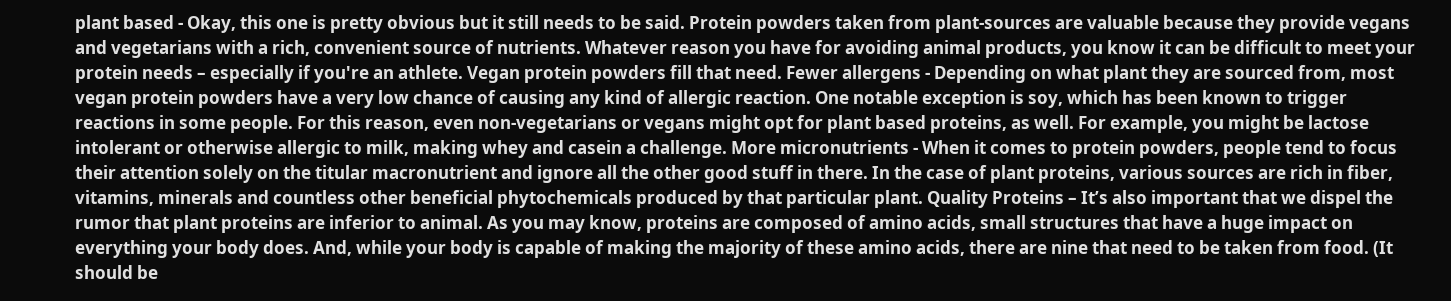plant based - Okay, this one is pretty obvious but it still needs to be said. Protein powders taken from plant-sources are valuable because they provide vegans and vegetarians with a rich, convenient source of nutrients. Whatever reason you have for avoiding animal products, you know it can be difficult to meet your protein needs – especially if you're an athlete. Vegan protein powders fill that need. Fewer allergens - Depending on what plant they are sourced from, most vegan protein powders have a very low chance of causing any kind of allergic reaction. One notable exception is soy, which has been known to trigger reactions in some people. For this reason, even non-vegetarians or vegans might opt for plant based proteins, as well. For example, you might be lactose intolerant or otherwise allergic to milk, making whey and casein a challenge. More micronutrients - When it comes to protein powders, people tend to focus their attention solely on the titular macronutrient and ignore all the other good stuff in there. In the case of plant proteins, various sources are rich in fiber, vitamins, minerals and countless other beneficial phytochemicals produced by that particular plant. Quality Proteins – It’s also important that we dispel the rumor that plant proteins are inferior to animal. As you may know, proteins are composed of amino acids, small structures that have a huge impact on everything your body does. And, while your body is capable of making the majority of these amino acids, there are nine that need to be taken from food. (It should be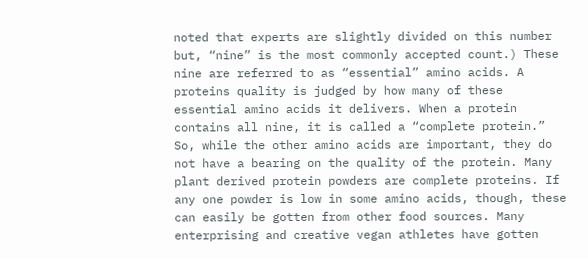noted that experts are slightly divided on this number but, “nine” is the most commonly accepted count.) These nine are referred to as “essential” amino acids. A proteins quality is judged by how many of these essential amino acids it delivers. When a protein contains all nine, it is called a “complete protein.” So, while the other amino acids are important, they do not have a bearing on the quality of the protein. Many plant derived protein powders are complete proteins. If any one powder is low in some amino acids, though, these can easily be gotten from other food sources. Many enterprising and creative vegan athletes have gotten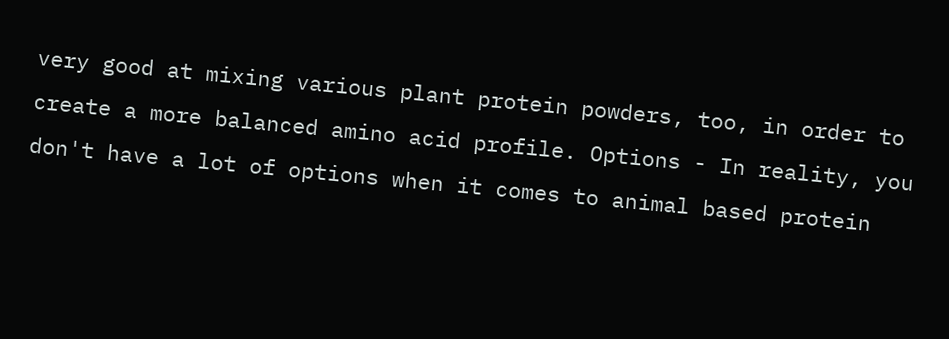very good at mixing various plant protein powders, too, in order to create a more balanced amino acid profile. Options - In reality, you don't have a lot of options when it comes to animal based protein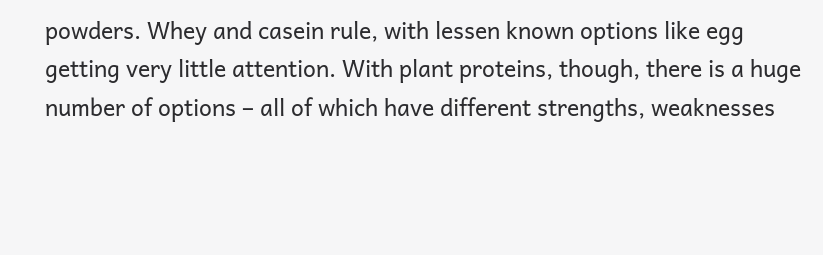powders. Whey and casein rule, with lessen known options like egg getting very little attention. With plant proteins, though, there is a huge number of options – all of which have different strengths, weaknesses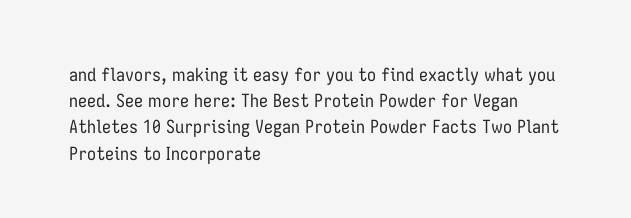and flavors, making it easy for you to find exactly what you need. See more here: The Best Protein Powder for Vegan Athletes 10 Surprising Vegan Protein Powder Facts Two Plant Proteins to Incorporate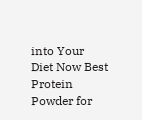into Your Diet Now Best Protein Powder for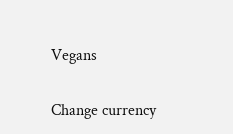Vegans

Change currency